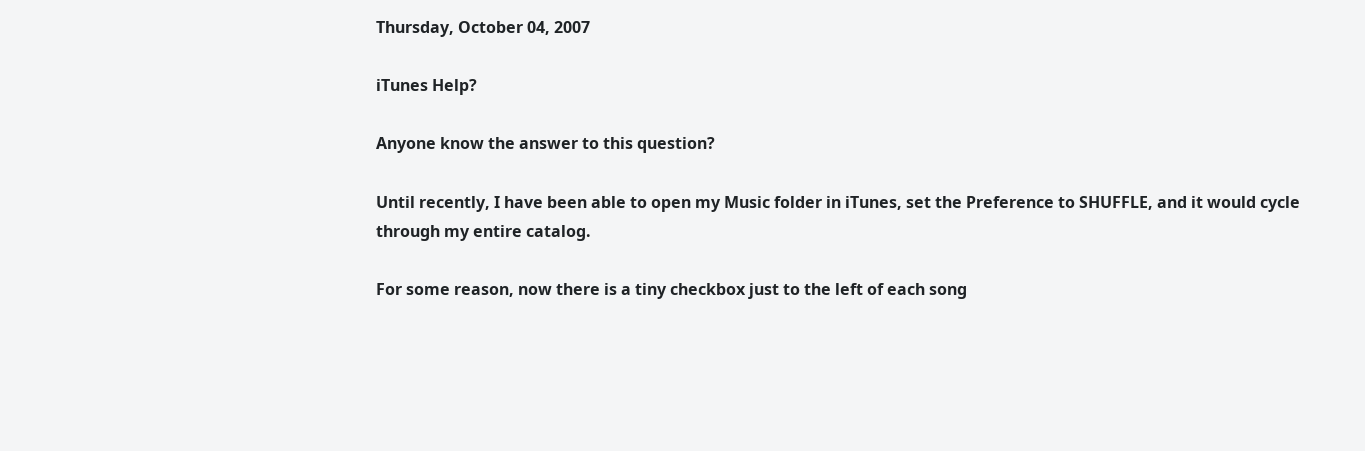Thursday, October 04, 2007

iTunes Help?

Anyone know the answer to this question?

Until recently, I have been able to open my Music folder in iTunes, set the Preference to SHUFFLE, and it would cycle through my entire catalog.

For some reason, now there is a tiny checkbox just to the left of each song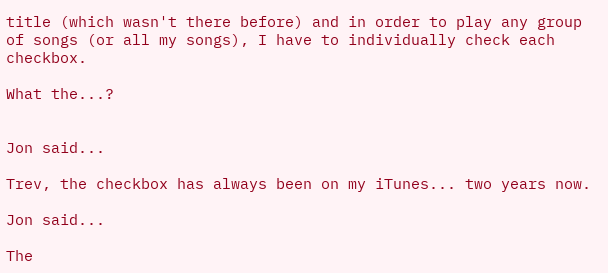title (which wasn't there before) and in order to play any group of songs (or all my songs), I have to individually check each checkbox.

What the...?


Jon said...

Trev, the checkbox has always been on my iTunes... two years now.

Jon said...

The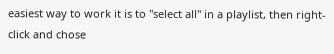easiest way to work it is to "select all" in a playlist, then right-click and chose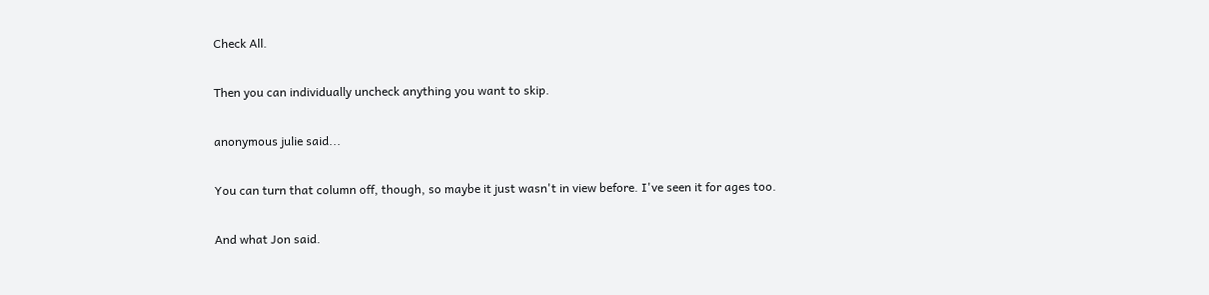Check All.

Then you can individually uncheck anything you want to skip.

anonymous julie said...

You can turn that column off, though, so maybe it just wasn't in view before. I've seen it for ages too.

And what Jon said.